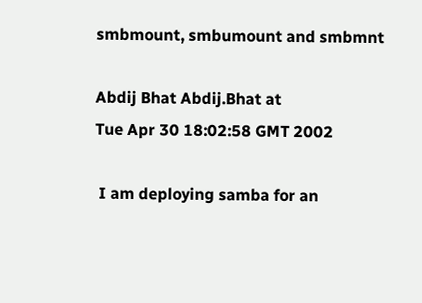smbmount, smbumount and smbmnt

Abdij Bhat Abdij.Bhat at
Tue Apr 30 18:02:58 GMT 2002

 I am deploying samba for an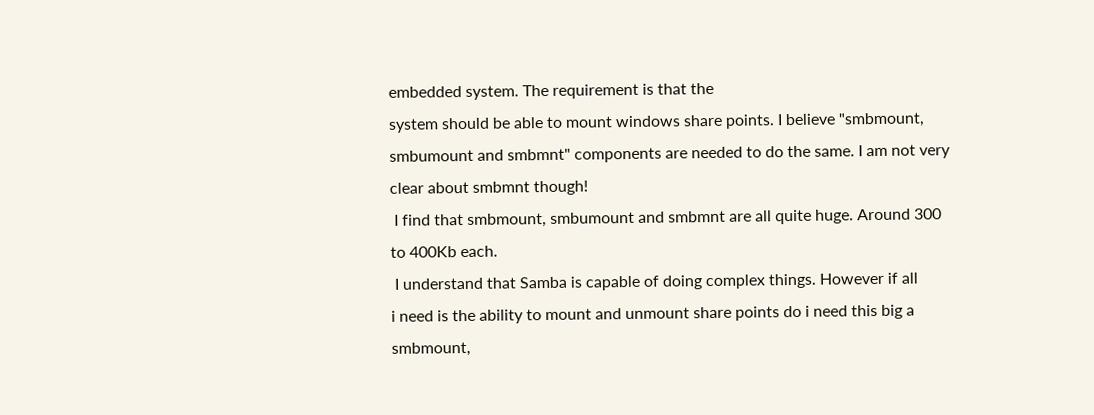embedded system. The requirement is that the
system should be able to mount windows share points. I believe "smbmount,
smbumount and smbmnt" components are needed to do the same. I am not very
clear about smbmnt though!
 I find that smbmount, smbumount and smbmnt are all quite huge. Around 300
to 400Kb each.
 I understand that Samba is capable of doing complex things. However if all
i need is the ability to mount and unmount share points do i need this big a
smbmount,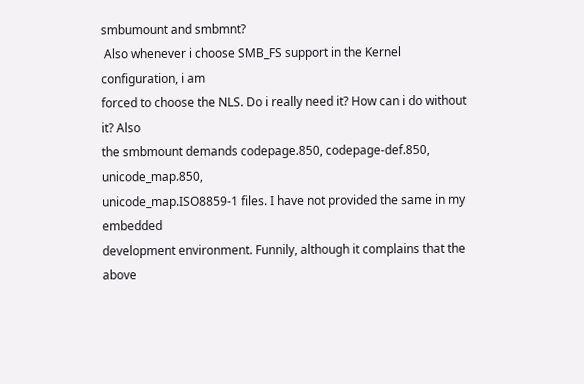smbumount and smbmnt?
 Also whenever i choose SMB_FS support in the Kernel configuration, i am
forced to choose the NLS. Do i really need it? How can i do without it? Also
the smbmount demands codepage.850, codepage-def.850, unicode_map.850,
unicode_map.ISO8859-1 files. I have not provided the same in my embedded
development environment. Funnily, although it complains that the above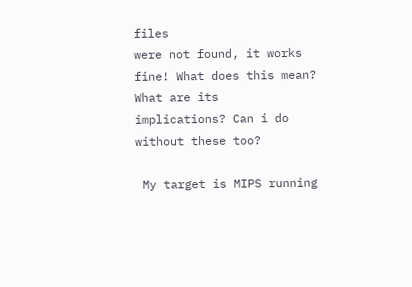files
were not found, it works fine! What does this mean? What are its
implications? Can i do without these too?

 My target is MIPS running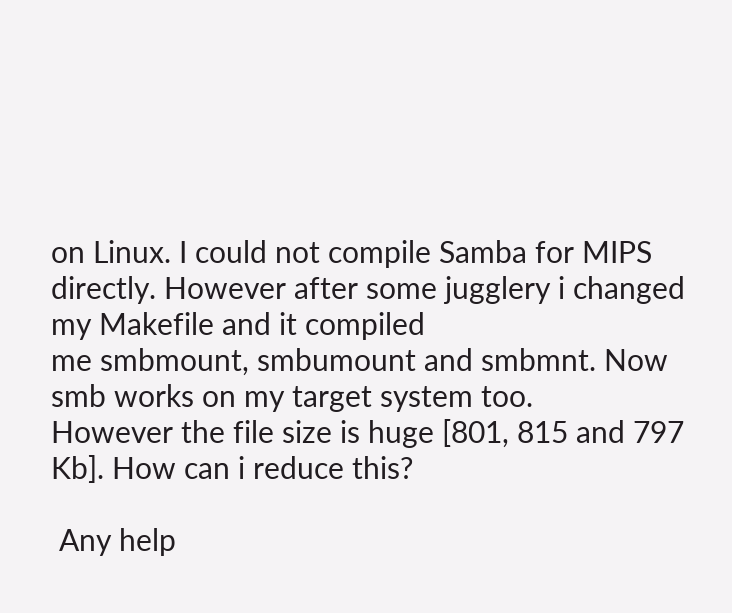on Linux. I could not compile Samba for MIPS
directly. However after some jugglery i changed my Makefile and it compiled
me smbmount, smbumount and smbmnt. Now smb works on my target system too.
However the file size is huge [801, 815 and 797 Kb]. How can i reduce this?

 Any help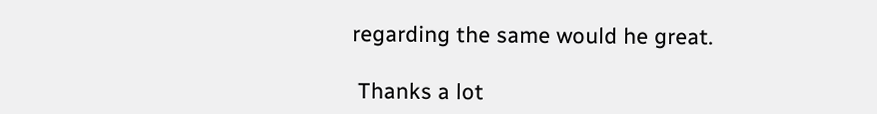regarding the same would he great.

 Thanks a lot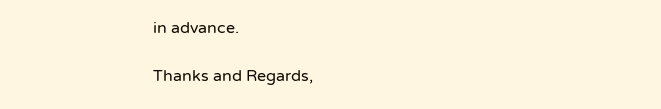in advance.

Thanks and Regards,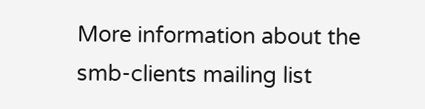More information about the smb-clients mailing list